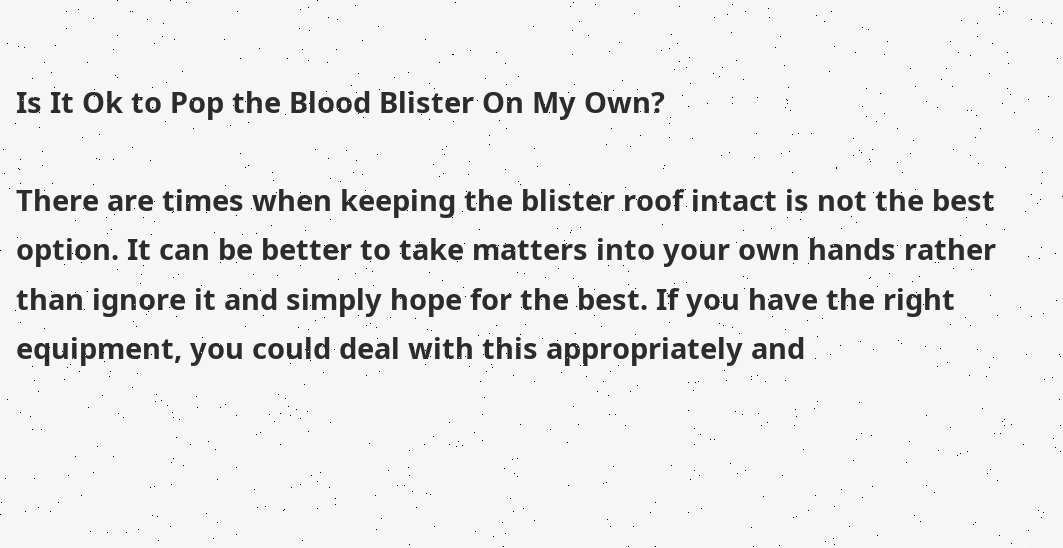Is It Ok to Pop the Blood Blister On My Own?

There are times when keeping the blister roof intact is not the best option. It can be better to take matters into your own hands rather than ignore it and simply hope for the best. If you have the right equipment, you could deal with this appropriately and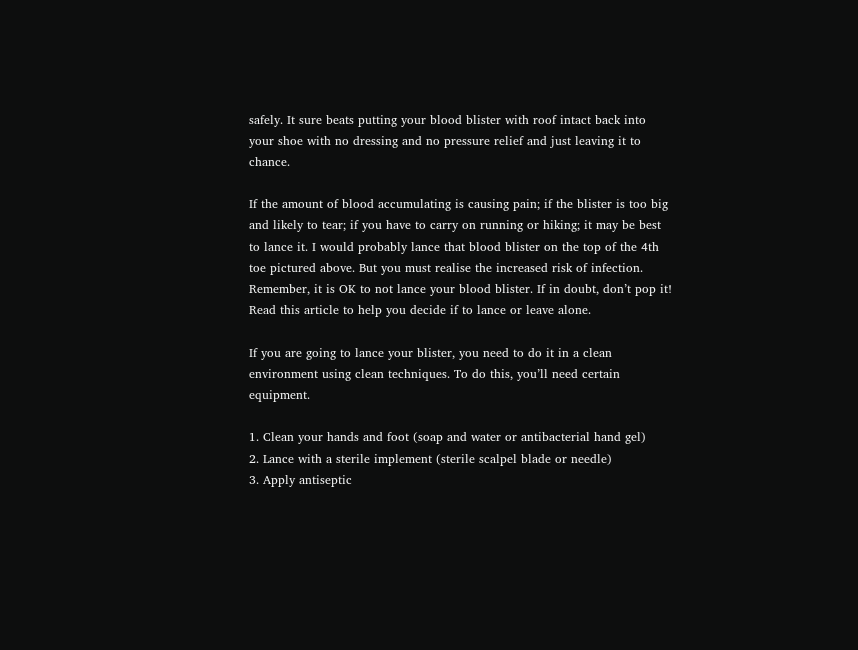safely. It sure beats putting your blood blister with roof intact back into your shoe with no dressing and no pressure relief and just leaving it to chance.

If the amount of blood accumulating is causing pain; if the blister is too big and likely to tear; if you have to carry on running or hiking; it may be best to lance it. I would probably lance that blood blister on the top of the 4th toe pictured above. But you must realise the increased risk of infection. Remember, it is OK to not lance your blood blister. If in doubt, don’t pop it! Read this article to help you decide if to lance or leave alone.

If you are going to lance your blister, you need to do it in a clean environment using clean techniques. To do this, you’ll need certain equipment.

1. Clean your hands and foot (soap and water or antibacterial hand gel)
2. Lance with a sterile implement (sterile scalpel blade or needle)
3. Apply antiseptic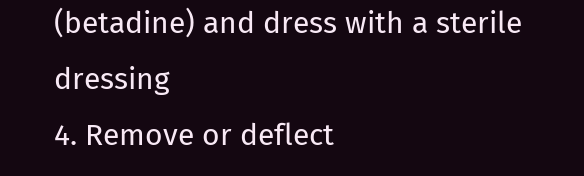(betadine) and dress with a sterile dressing
4. Remove or deflect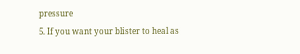pressure
5. If you want your blister to heal as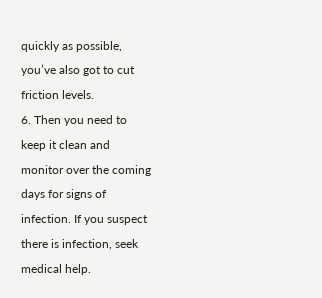quickly as possible, you’ve also got to cut friction levels.
6. Then you need to keep it clean and monitor over the coming days for signs of infection. If you suspect there is infection, seek medical help.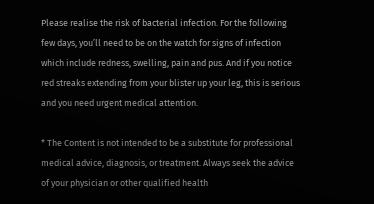Please realise the risk of bacterial infection. For the following few days, you’ll need to be on the watch for signs of infection which include redness, swelling, pain and pus. And if you notice red streaks extending from your blister up your leg, this is serious and you need urgent medical attention.

* The Content is not intended to be a substitute for professional medical advice, diagnosis, or treatment. Always seek the advice of your physician or other qualified health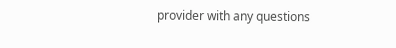provider with any questions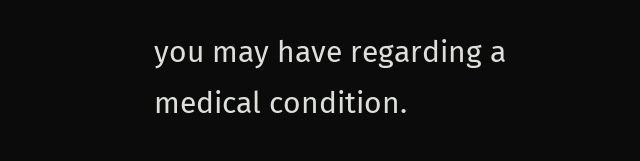you may have regarding a medical condition.